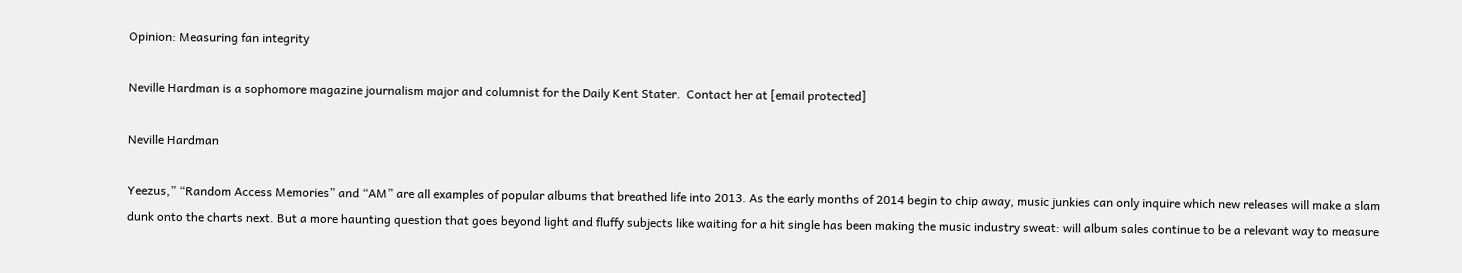Opinion: Measuring fan integrity

Neville Hardman is a sophomore magazine journalism major and columnist for the Daily Kent Stater.  Contact her at [email protected]

Neville Hardman

Yeezus,” “Random Access Memories” and “AM” are all examples of popular albums that breathed life into 2013. As the early months of 2014 begin to chip away, music junkies can only inquire which new releases will make a slam dunk onto the charts next. But a more haunting question that goes beyond light and fluffy subjects like waiting for a hit single has been making the music industry sweat: will album sales continue to be a relevant way to measure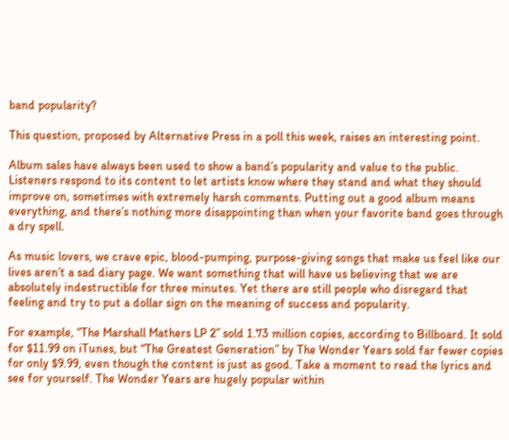band popularity?

This question, proposed by Alternative Press in a poll this week, raises an interesting point.

Album sales have always been used to show a band’s popularity and value to the public. Listeners respond to its content to let artists know where they stand and what they should improve on, sometimes with extremely harsh comments. Putting out a good album means everything, and there’s nothing more disappointing than when your favorite band goes through a dry spell.

As music lovers, we crave epic, blood-pumping, purpose-giving songs that make us feel like our lives aren’t a sad diary page. We want something that will have us believing that we are absolutely indestructible for three minutes. Yet there are still people who disregard that feeling and try to put a dollar sign on the meaning of success and popularity.

For example, “The Marshall Mathers LP 2” sold 1.73 million copies, according to Billboard. It sold for $11.99 on iTunes, but “The Greatest Generation” by The Wonder Years sold far fewer copies for only $9.99, even though the content is just as good. Take a moment to read the lyrics and see for yourself. The Wonder Years are hugely popular within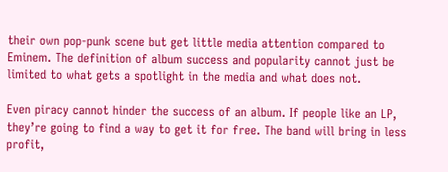their own pop-punk scene but get little media attention compared to Eminem. The definition of album success and popularity cannot just be limited to what gets a spotlight in the media and what does not.

Even piracy cannot hinder the success of an album. If people like an LP, they’re going to find a way to get it for free. The band will bring in less profit,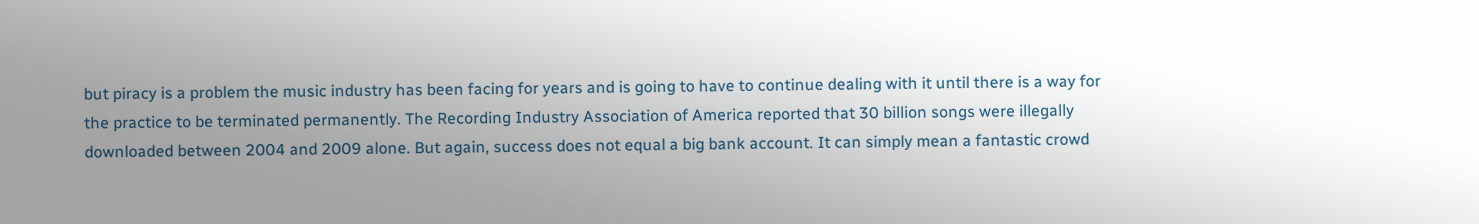but piracy is a problem the music industry has been facing for years and is going to have to continue dealing with it until there is a way for the practice to be terminated permanently. The Recording Industry Association of America reported that 30 billion songs were illegally downloaded between 2004 and 2009 alone. But again, success does not equal a big bank account. It can simply mean a fantastic crowd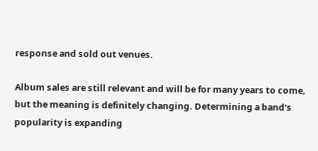response and sold out venues.

Album sales are still relevant and will be for many years to come, but the meaning is definitely changing. Determining a band’s popularity is expanding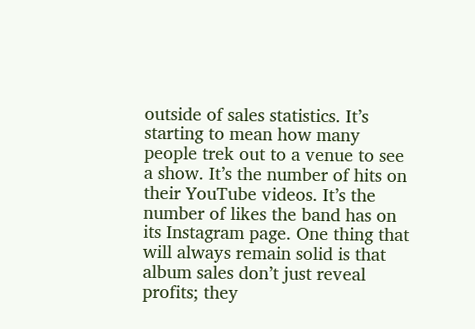outside of sales statistics. It’s starting to mean how many people trek out to a venue to see a show. It’s the number of hits on their YouTube videos. It’s the number of likes the band has on its Instagram page. One thing that will always remain solid is that album sales don’t just reveal profits; they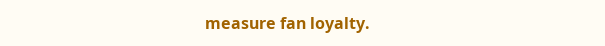measure fan loyalty.